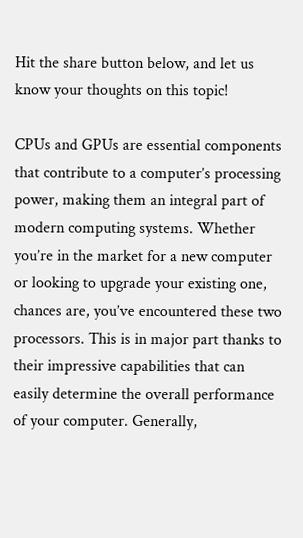Hit the share button below, and let us know your thoughts on this topic!

CPUs and GPUs are essential components that contribute to a computer’s processing power, making them an integral part of modern computing systems. Whether you’re in the market for a new computer or looking to upgrade your existing one, chances are, you’ve encountered these two processors. This is in major part thanks to their impressive capabilities that can easily determine the overall performance of your computer. Generally,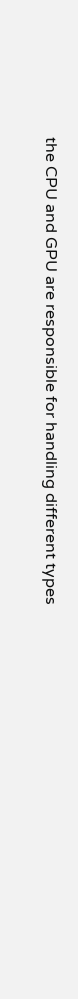the CPU and GPU are responsible for handling different types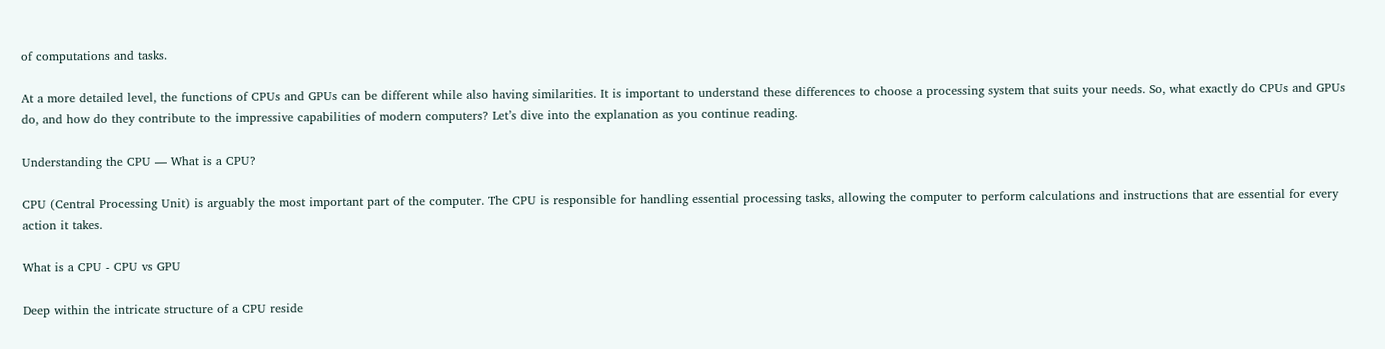of computations and tasks.

At a more detailed level, the functions of CPUs and GPUs can be different while also having similarities. It is important to understand these differences to choose a processing system that suits your needs. So, what exactly do CPUs and GPUs do, and how do they contribute to the impressive capabilities of modern computers? Let’s dive into the explanation as you continue reading.

Understanding the CPU — What is a CPU?

CPU (Central Processing Unit) is arguably the most important part of the computer. The CPU is responsible for handling essential processing tasks, allowing the computer to perform calculations and instructions that are essential for every action it takes.

What is a CPU - CPU vs GPU

Deep within the intricate structure of a CPU reside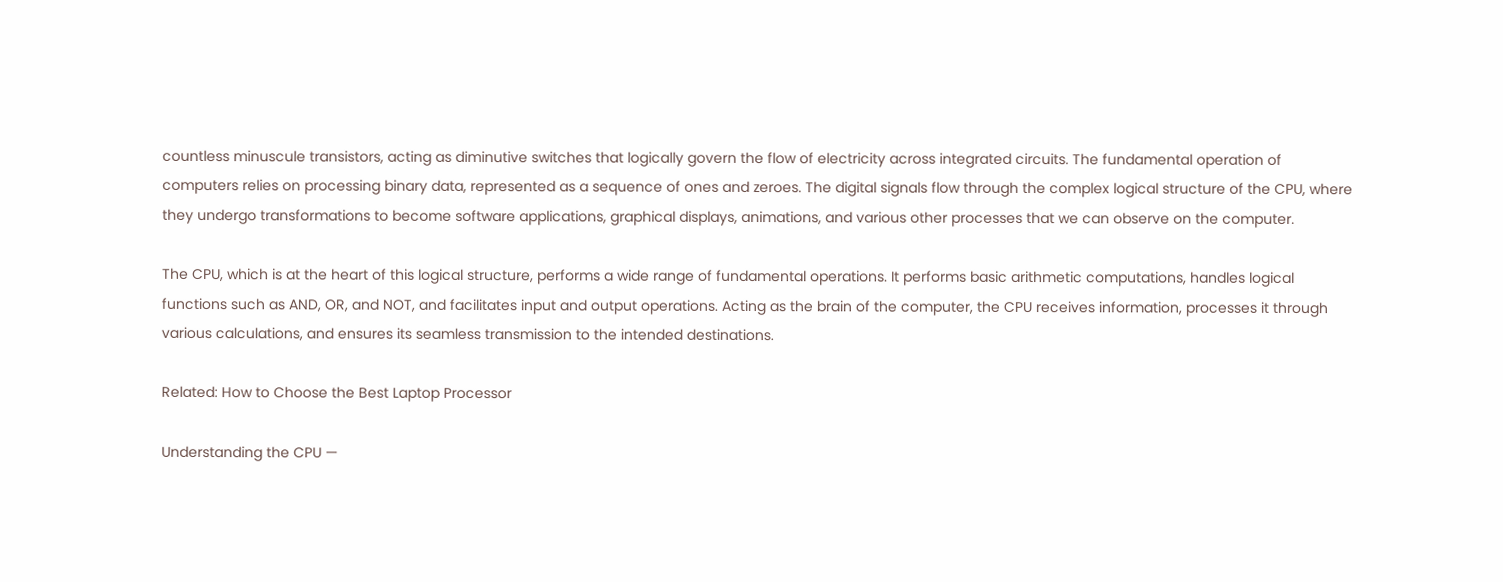countless minuscule transistors, acting as diminutive switches that logically govern the flow of electricity across integrated circuits. The fundamental operation of computers relies on processing binary data, represented as a sequence of ones and zeroes. The digital signals flow through the complex logical structure of the CPU, where they undergo transformations to become software applications, graphical displays, animations, and various other processes that we can observe on the computer.

The CPU, which is at the heart of this logical structure, performs a wide range of fundamental operations. It performs basic arithmetic computations, handles logical functions such as AND, OR, and NOT, and facilitates input and output operations. Acting as the brain of the computer, the CPU receives information, processes it through various calculations, and ensures its seamless transmission to the intended destinations.

Related: How to Choose the Best Laptop Processor

Understanding the CPU —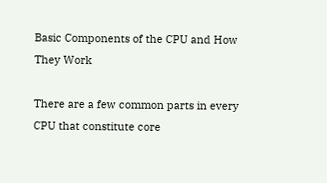Basic Components of the CPU and How They Work

There are a few common parts in every CPU that constitute core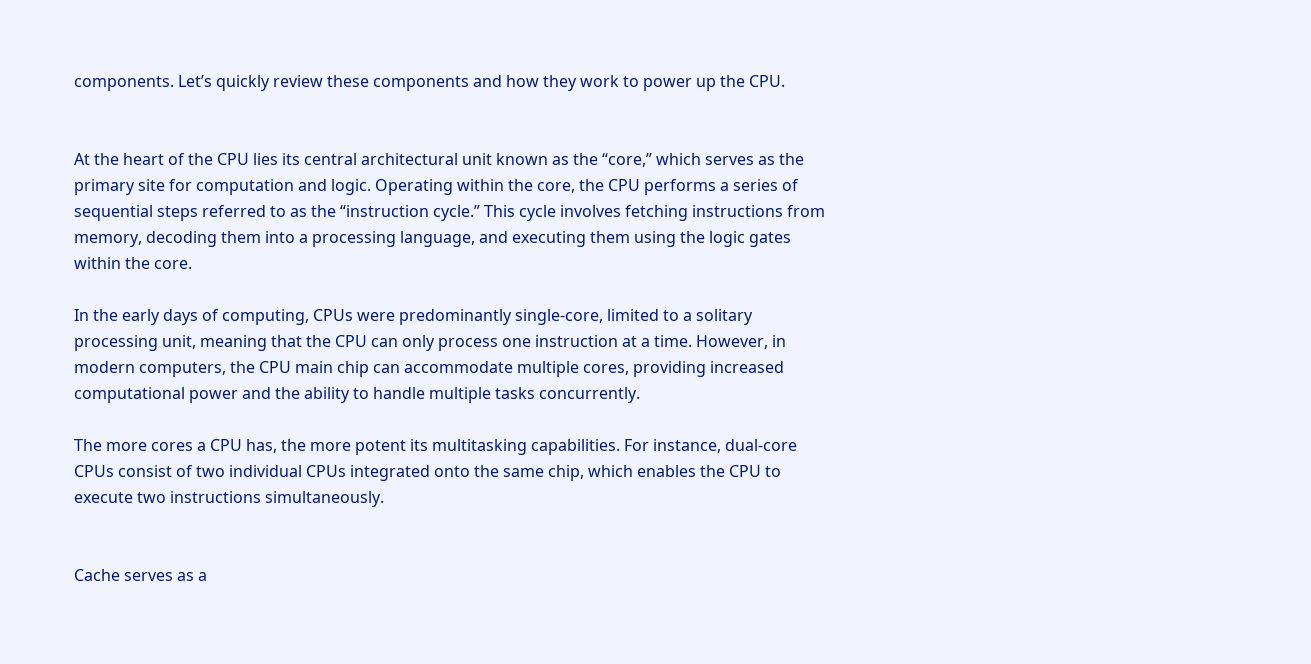components. Let’s quickly review these components and how they work to power up the CPU.


At the heart of the CPU lies its central architectural unit known as the “core,” which serves as the primary site for computation and logic. Operating within the core, the CPU performs a series of sequential steps referred to as the “instruction cycle.” This cycle involves fetching instructions from memory, decoding them into a processing language, and executing them using the logic gates within the core.

In the early days of computing, CPUs were predominantly single-core, limited to a solitary processing unit, meaning that the CPU can only process one instruction at a time. However, in modern computers, the CPU main chip can accommodate multiple cores, providing increased computational power and the ability to handle multiple tasks concurrently.

The more cores a CPU has, the more potent its multitasking capabilities. For instance, dual-core CPUs consist of two individual CPUs integrated onto the same chip, which enables the CPU to execute two instructions simultaneously.


Cache serves as a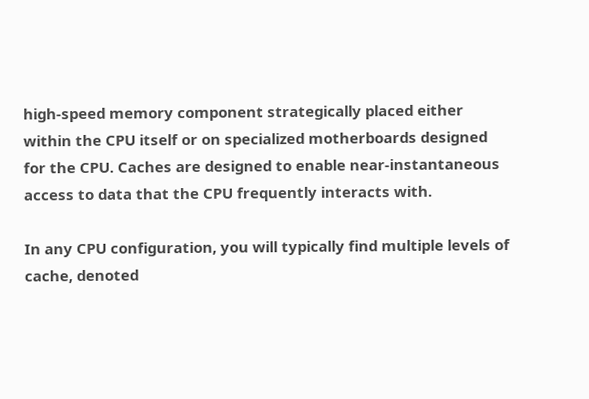high-speed memory component strategically placed either within the CPU itself or on specialized motherboards designed for the CPU. Caches are designed to enable near-instantaneous access to data that the CPU frequently interacts with.

In any CPU configuration, you will typically find multiple levels of cache, denoted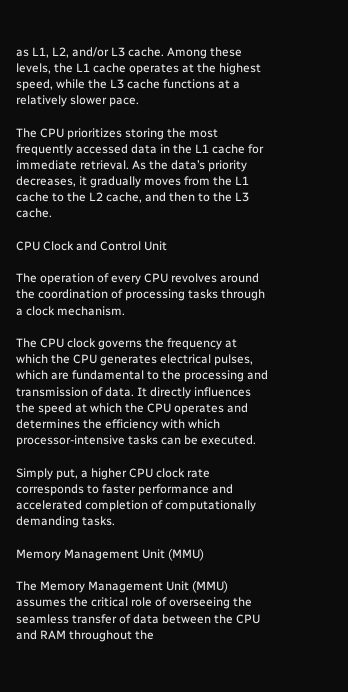as L1, L2, and/or L3 cache. Among these levels, the L1 cache operates at the highest speed, while the L3 cache functions at a relatively slower pace.

The CPU prioritizes storing the most frequently accessed data in the L1 cache for immediate retrieval. As the data’s priority decreases, it gradually moves from the L1 cache to the L2 cache, and then to the L3 cache.

CPU Clock and Control Unit

The operation of every CPU revolves around the coordination of processing tasks through a clock mechanism.

The CPU clock governs the frequency at which the CPU generates electrical pulses, which are fundamental to the processing and transmission of data. It directly influences the speed at which the CPU operates and determines the efficiency with which processor-intensive tasks can be executed.

Simply put, a higher CPU clock rate corresponds to faster performance and accelerated completion of computationally demanding tasks.

Memory Management Unit (MMU)

The Memory Management Unit (MMU) assumes the critical role of overseeing the seamless transfer of data between the CPU and RAM throughout the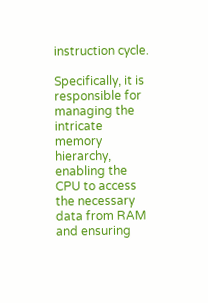instruction cycle.

Specifically, it is responsible for managing the intricate memory hierarchy, enabling the CPU to access the necessary data from RAM and ensuring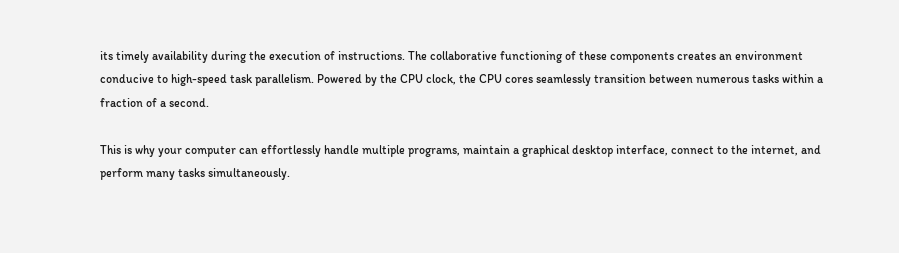its timely availability during the execution of instructions. The collaborative functioning of these components creates an environment conducive to high-speed task parallelism. Powered by the CPU clock, the CPU cores seamlessly transition between numerous tasks within a fraction of a second.

This is why your computer can effortlessly handle multiple programs, maintain a graphical desktop interface, connect to the internet, and perform many tasks simultaneously.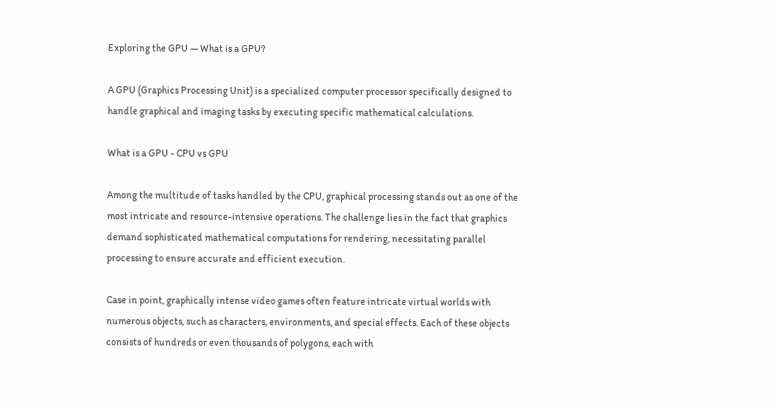Exploring the GPU — What is a GPU?

A GPU (Graphics Processing Unit) is a specialized computer processor specifically designed to handle graphical and imaging tasks by executing specific mathematical calculations.

What is a GPU - CPU vs GPU

Among the multitude of tasks handled by the CPU, graphical processing stands out as one of the most intricate and resource-intensive operations. The challenge lies in the fact that graphics demand sophisticated mathematical computations for rendering, necessitating parallel processing to ensure accurate and efficient execution.

Case in point, graphically intense video games often feature intricate virtual worlds with numerous objects, such as characters, environments, and special effects. Each of these objects consists of hundreds or even thousands of polygons, each with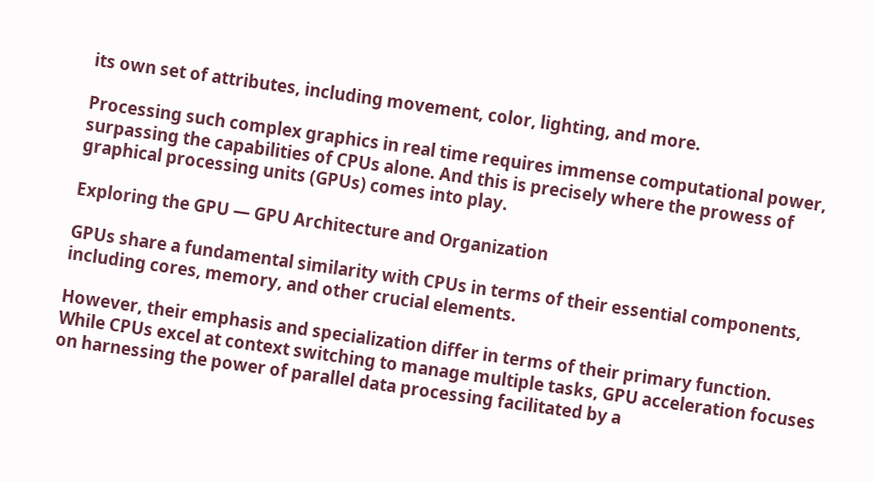its own set of attributes, including movement, color, lighting, and more.

Processing such complex graphics in real time requires immense computational power, surpassing the capabilities of CPUs alone. And this is precisely where the prowess of graphical processing units (GPUs) comes into play.

Exploring the GPU — GPU Architecture and Organization

GPUs share a fundamental similarity with CPUs in terms of their essential components, including cores, memory, and other crucial elements.

However, their emphasis and specialization differ in terms of their primary function. While CPUs excel at context switching to manage multiple tasks, GPU acceleration focuses on harnessing the power of parallel data processing facilitated by a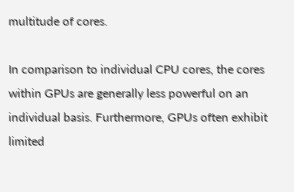multitude of cores.

In comparison to individual CPU cores, the cores within GPUs are generally less powerful on an individual basis. Furthermore, GPUs often exhibit limited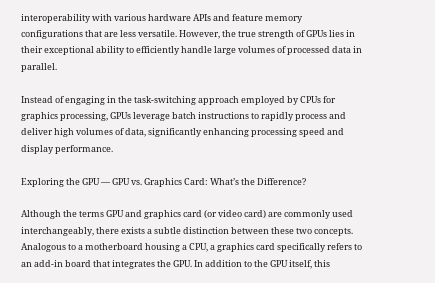interoperability with various hardware APIs and feature memory configurations that are less versatile. However, the true strength of GPUs lies in their exceptional ability to efficiently handle large volumes of processed data in parallel.

Instead of engaging in the task-switching approach employed by CPUs for graphics processing, GPUs leverage batch instructions to rapidly process and deliver high volumes of data, significantly enhancing processing speed and display performance.

Exploring the GPU — GPU vs. Graphics Card: What’s the Difference?

Although the terms GPU and graphics card (or video card) are commonly used interchangeably, there exists a subtle distinction between these two concepts. Analogous to a motherboard housing a CPU, a graphics card specifically refers to an add-in board that integrates the GPU. In addition to the GPU itself, this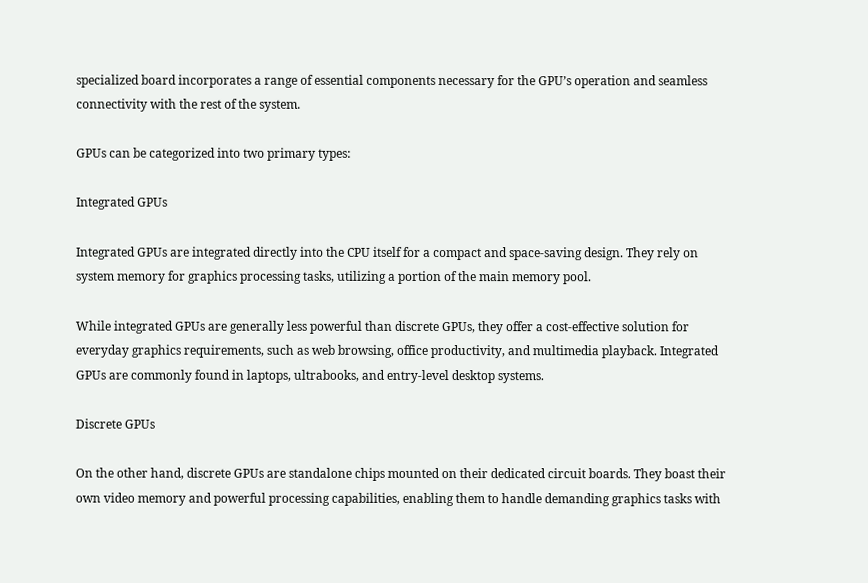specialized board incorporates a range of essential components necessary for the GPU’s operation and seamless connectivity with the rest of the system.

GPUs can be categorized into two primary types:

Integrated GPUs

Integrated GPUs are integrated directly into the CPU itself for a compact and space-saving design. They rely on system memory for graphics processing tasks, utilizing a portion of the main memory pool.

While integrated GPUs are generally less powerful than discrete GPUs, they offer a cost-effective solution for everyday graphics requirements, such as web browsing, office productivity, and multimedia playback. Integrated GPUs are commonly found in laptops, ultrabooks, and entry-level desktop systems.

Discrete GPUs

On the other hand, discrete GPUs are standalone chips mounted on their dedicated circuit boards. They boast their own video memory and powerful processing capabilities, enabling them to handle demanding graphics tasks with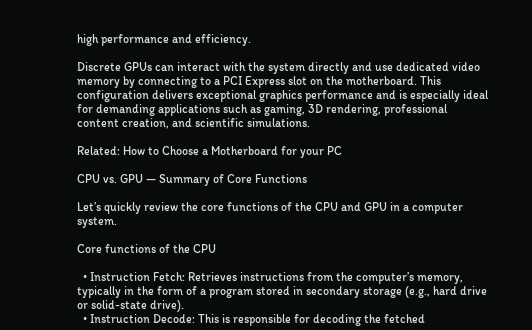high performance and efficiency.

Discrete GPUs can interact with the system directly and use dedicated video memory by connecting to a PCI Express slot on the motherboard. This configuration delivers exceptional graphics performance and is especially ideal for demanding applications such as gaming, 3D rendering, professional content creation, and scientific simulations.

Related: How to Choose a Motherboard for your PC

CPU vs. GPU — Summary of Core Functions

Let’s quickly review the core functions of the CPU and GPU in a computer system.

Core functions of the CPU

  • Instruction Fetch: Retrieves instructions from the computer’s memory, typically in the form of a program stored in secondary storage (e.g., hard drive or solid-state drive).
  • Instruction Decode: This is responsible for decoding the fetched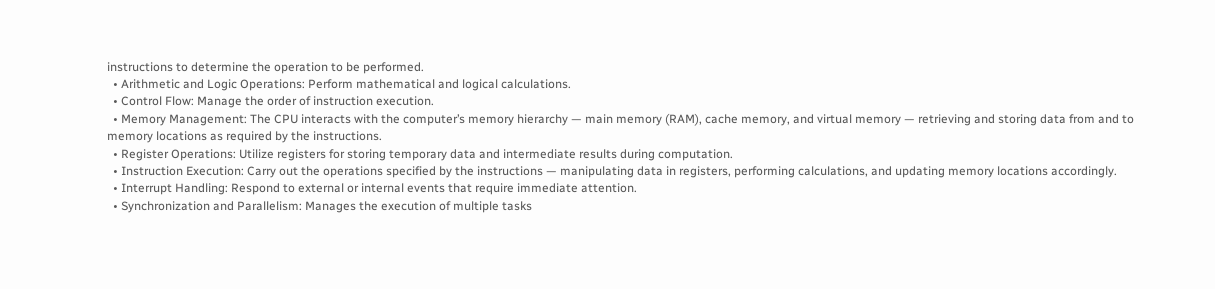instructions to determine the operation to be performed.
  • Arithmetic and Logic Operations: Perform mathematical and logical calculations.
  • Control Flow: Manage the order of instruction execution.
  • Memory Management: The CPU interacts with the computer’s memory hierarchy — main memory (RAM), cache memory, and virtual memory — retrieving and storing data from and to memory locations as required by the instructions.
  • Register Operations: Utilize registers for storing temporary data and intermediate results during computation.
  • Instruction Execution: Carry out the operations specified by the instructions — manipulating data in registers, performing calculations, and updating memory locations accordingly.
  • Interrupt Handling: Respond to external or internal events that require immediate attention.
  • Synchronization and Parallelism: Manages the execution of multiple tasks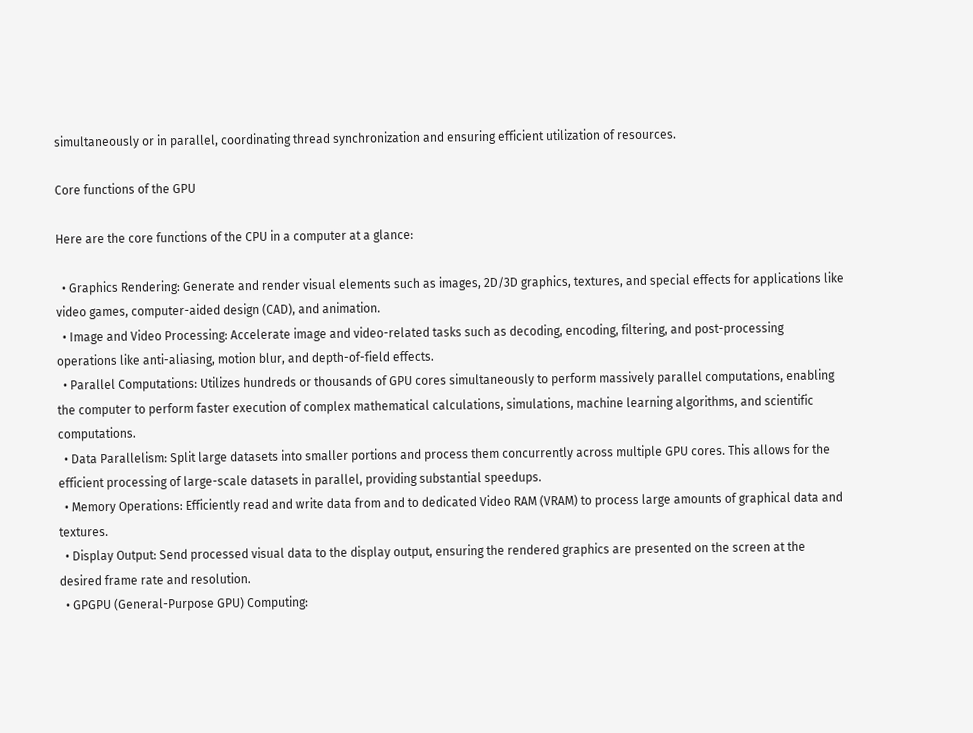simultaneously or in parallel, coordinating thread synchronization and ensuring efficient utilization of resources.

Core functions of the GPU

Here are the core functions of the CPU in a computer at a glance:

  • Graphics Rendering: Generate and render visual elements such as images, 2D/3D graphics, textures, and special effects for applications like video games, computer-aided design (CAD), and animation.
  • Image and Video Processing: Accelerate image and video-related tasks such as decoding, encoding, filtering, and post-processing operations like anti-aliasing, motion blur, and depth-of-field effects.
  • Parallel Computations: Utilizes hundreds or thousands of GPU cores simultaneously to perform massively parallel computations, enabling the computer to perform faster execution of complex mathematical calculations, simulations, machine learning algorithms, and scientific computations.
  • Data Parallelism: Split large datasets into smaller portions and process them concurrently across multiple GPU cores. This allows for the efficient processing of large-scale datasets in parallel, providing substantial speedups.
  • Memory Operations: Efficiently read and write data from and to dedicated Video RAM (VRAM) to process large amounts of graphical data and textures.
  • Display Output: Send processed visual data to the display output, ensuring the rendered graphics are presented on the screen at the desired frame rate and resolution.
  • GPGPU (General-Purpose GPU) Computing: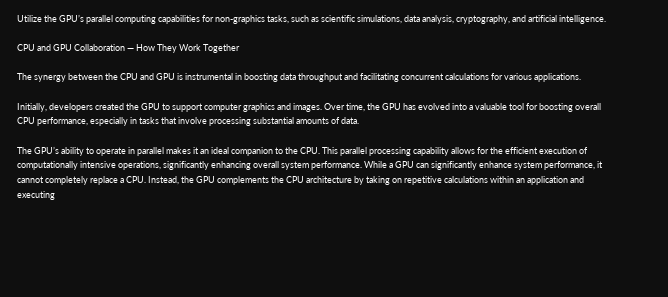Utilize the GPU’s parallel computing capabilities for non-graphics tasks, such as scientific simulations, data analysis, cryptography, and artificial intelligence.

CPU and GPU Collaboration — How They Work Together

The synergy between the CPU and GPU is instrumental in boosting data throughput and facilitating concurrent calculations for various applications.

Initially, developers created the GPU to support computer graphics and images. Over time, the GPU has evolved into a valuable tool for boosting overall CPU performance, especially in tasks that involve processing substantial amounts of data.

The GPU’s ability to operate in parallel makes it an ideal companion to the CPU. This parallel processing capability allows for the efficient execution of computationally intensive operations, significantly enhancing overall system performance. While a GPU can significantly enhance system performance, it cannot completely replace a CPU. Instead, the GPU complements the CPU architecture by taking on repetitive calculations within an application and executing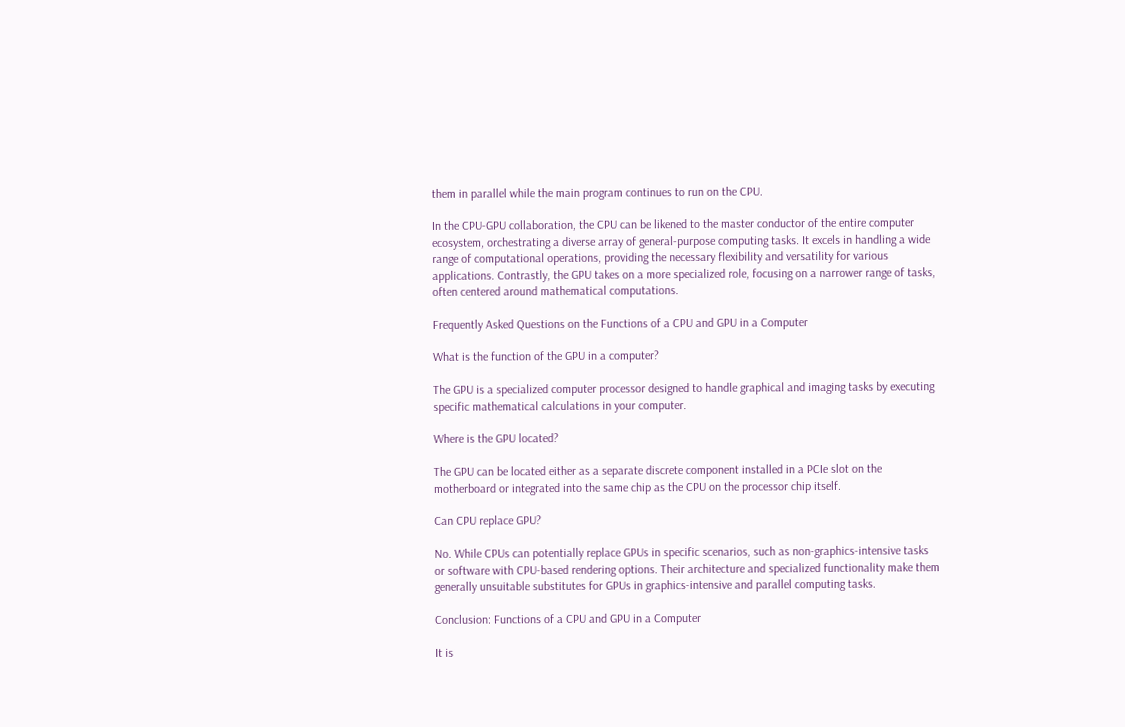them in parallel while the main program continues to run on the CPU.

In the CPU-GPU collaboration, the CPU can be likened to the master conductor of the entire computer ecosystem, orchestrating a diverse array of general-purpose computing tasks. It excels in handling a wide range of computational operations, providing the necessary flexibility and versatility for various applications. Contrastly, the GPU takes on a more specialized role, focusing on a narrower range of tasks, often centered around mathematical computations.

Frequently Asked Questions on the Functions of a CPU and GPU in a Computer

What is the function of the GPU in a computer?

The GPU is a specialized computer processor designed to handle graphical and imaging tasks by executing specific mathematical calculations in your computer.

Where is the GPU located?

The GPU can be located either as a separate discrete component installed in a PCIe slot on the motherboard or integrated into the same chip as the CPU on the processor chip itself.

Can CPU replace GPU?

No. While CPUs can potentially replace GPUs in specific scenarios, such as non-graphics-intensive tasks or software with CPU-based rendering options. Their architecture and specialized functionality make them generally unsuitable substitutes for GPUs in graphics-intensive and parallel computing tasks.

Conclusion: Functions of a CPU and GPU in a Computer

It is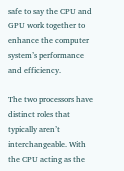safe to say the CPU and GPU work together to enhance the computer system’s performance and efficiency.

The two processors have distinct roles that typically aren’t interchangeable. With the CPU acting as the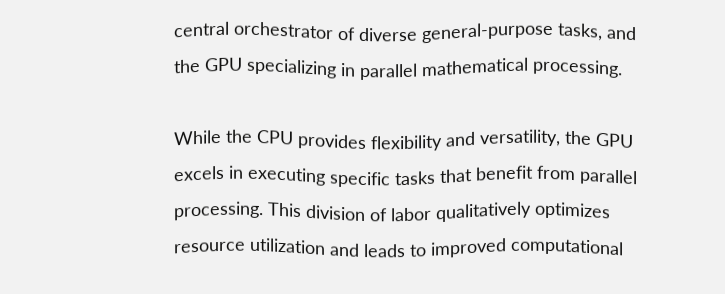central orchestrator of diverse general-purpose tasks, and the GPU specializing in parallel mathematical processing.

While the CPU provides flexibility and versatility, the GPU excels in executing specific tasks that benefit from parallel processing. This division of labor qualitatively optimizes resource utilization and leads to improved computational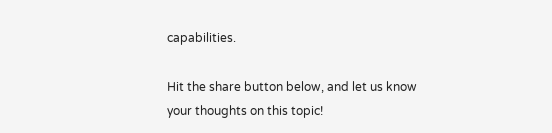capabilities.

Hit the share button below, and let us know your thoughts on this topic!